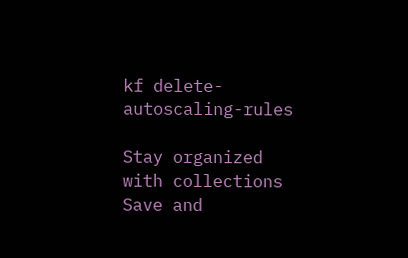kf delete-autoscaling-rules

Stay organized with collections Save and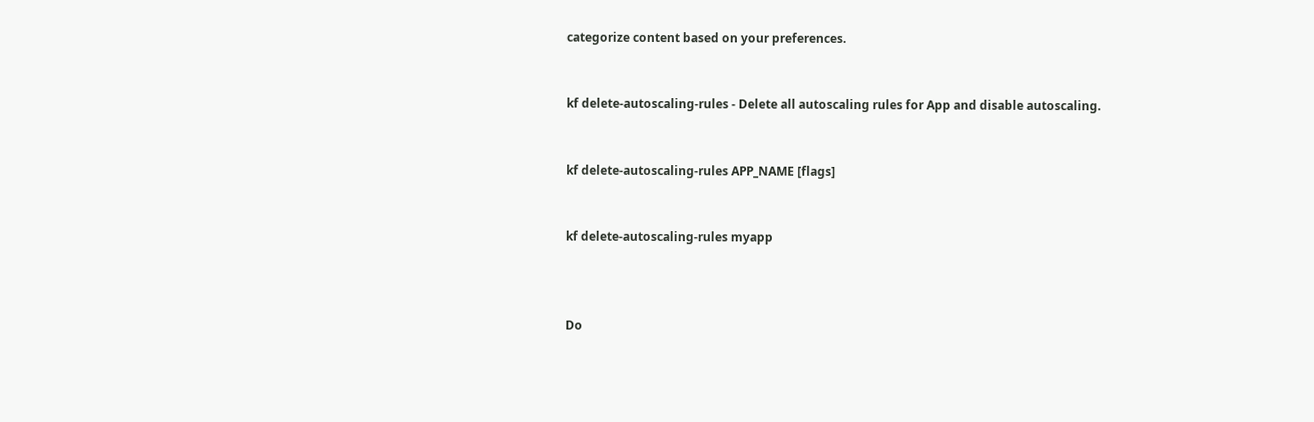categorize content based on your preferences.


kf delete-autoscaling-rules - Delete all autoscaling rules for App and disable autoscaling.


kf delete-autoscaling-rules APP_NAME [flags]


kf delete-autoscaling-rules myapp



Do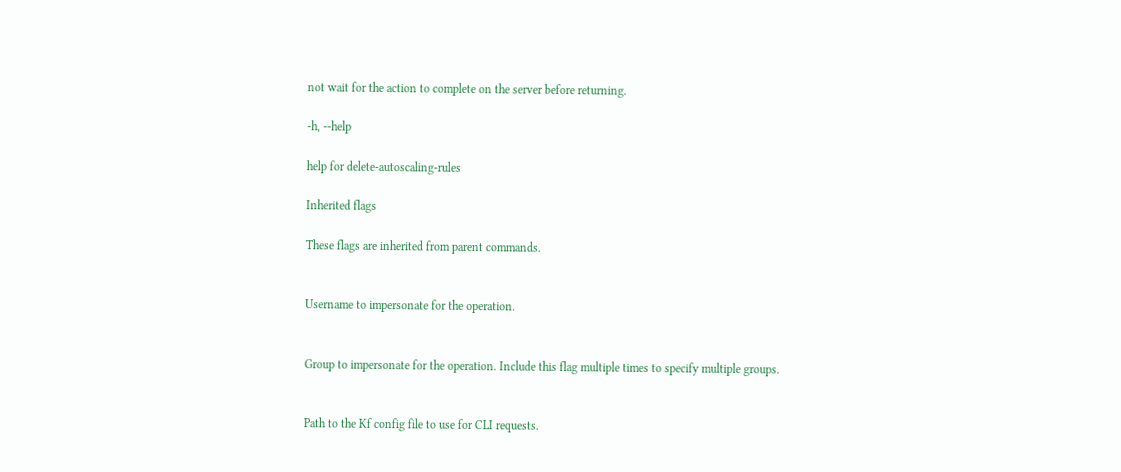not wait for the action to complete on the server before returning.

-h, --help

help for delete-autoscaling-rules

Inherited flags

These flags are inherited from parent commands.


Username to impersonate for the operation.


Group to impersonate for the operation. Include this flag multiple times to specify multiple groups.


Path to the Kf config file to use for CLI requests.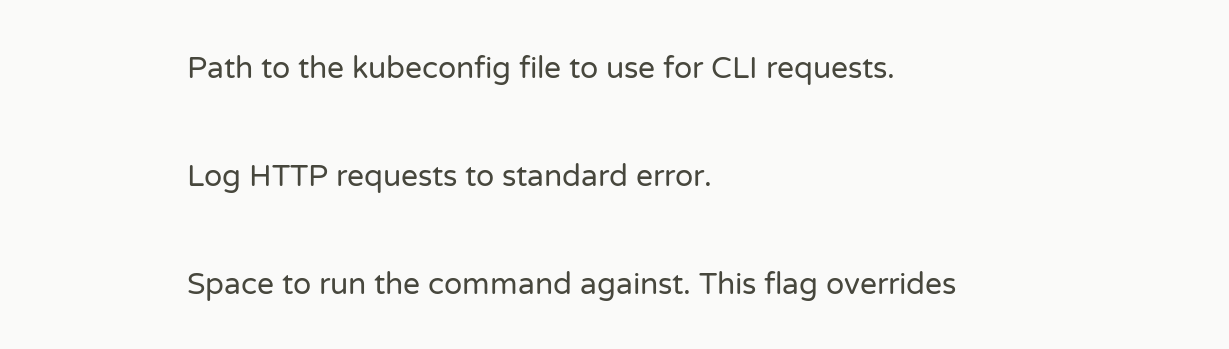Path to the kubeconfig file to use for CLI requests.


Log HTTP requests to standard error.


Space to run the command against. This flag overrides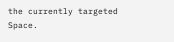the currently targeted Space.